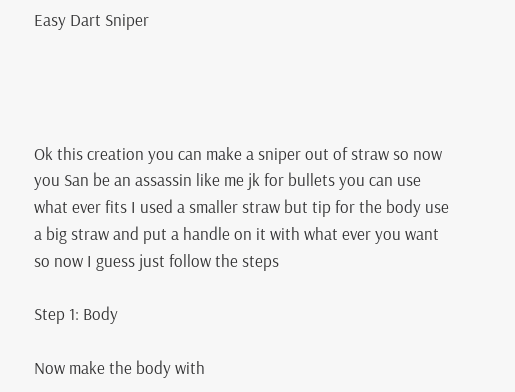Easy Dart Sniper




Ok this creation you can make a sniper out of straw so now you San be an assassin like me jk for bullets you can use what ever fits I used a smaller straw but tip for the body use a big straw and put a handle on it with what ever you want so now I guess just follow the steps

Step 1: Body

Now make the body with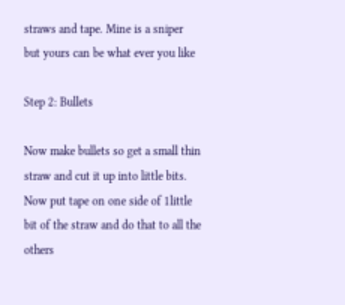straws and tape. Mine is a sniper but yours can be what ever you like

Step 2: Bullets

Now make bullets so get a small thin straw and cut it up into little bits. Now put tape on one side of 1little bit of the straw and do that to all the others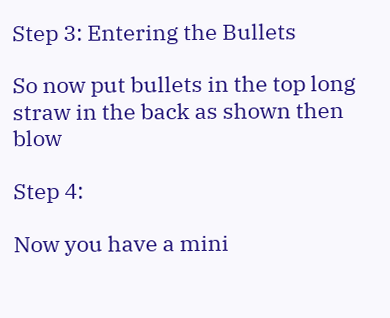Step 3: Entering the Bullets

So now put bullets in the top long straw in the back as shown then blow

Step 4:

Now you have a mini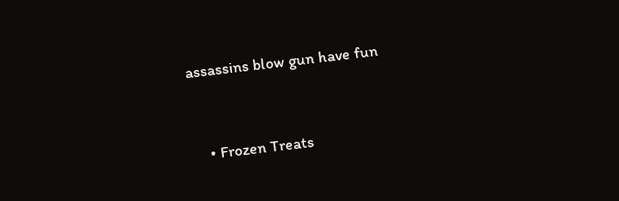assassins blow gun have fun



    • Frozen Treats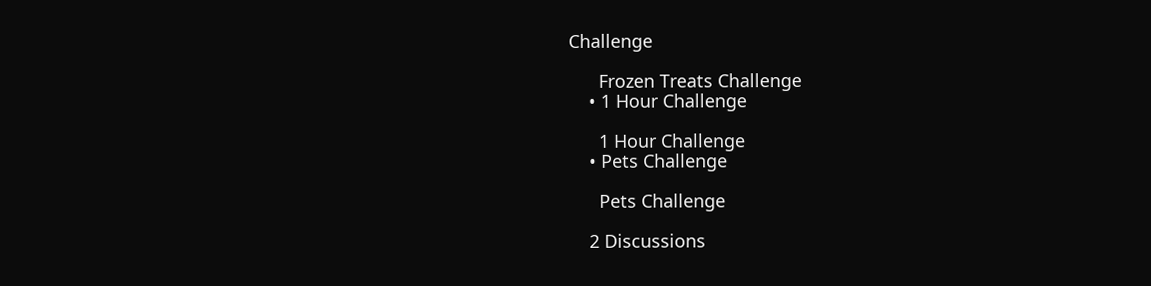Challenge

      Frozen Treats Challenge
    • 1 Hour Challenge

      1 Hour Challenge
    • Pets Challenge

      Pets Challenge

    2 Discussions